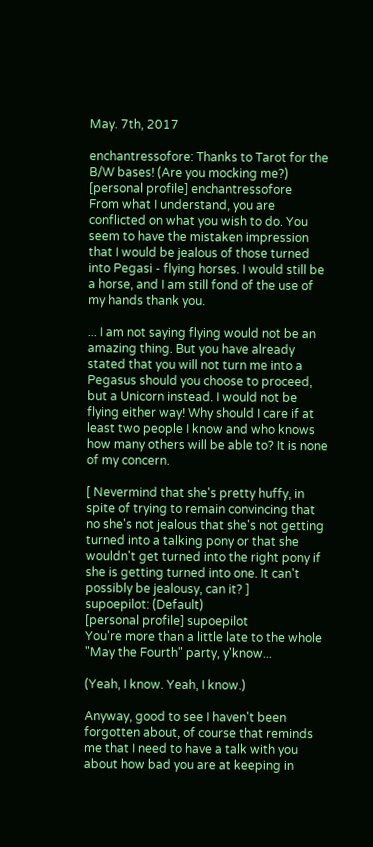May. 7th, 2017

enchantressofore: Thanks to Tarot for the B/W bases! (Are you mocking me?)
[personal profile] enchantressofore
From what I understand, you are conflicted on what you wish to do. You seem to have the mistaken impression that I would be jealous of those turned into Pegasi - flying horses. I would still be a horse, and I am still fond of the use of my hands thank you.

... I am not saying flying would not be an amazing thing. But you have already stated that you will not turn me into a Pegasus should you choose to proceed, but a Unicorn instead. I would not be flying either way! Why should I care if at least two people I know and who knows how many others will be able to? It is none of my concern.

[ Nevermind that she's pretty huffy, in spite of trying to remain convincing that no she's not jealous that she's not getting turned into a talking pony or that she wouldn't get turned into the right pony if she is getting turned into one. It can't possibly be jealousy, can it? ]
supoepilot: (Default)
[personal profile] supoepilot
You're more than a little late to the whole "May the Fourth" party, y'know...

(Yeah, I know. Yeah, I know.)

Anyway, good to see I haven't been forgotten about, of course that reminds me that I need to have a talk with you about how bad you are at keeping in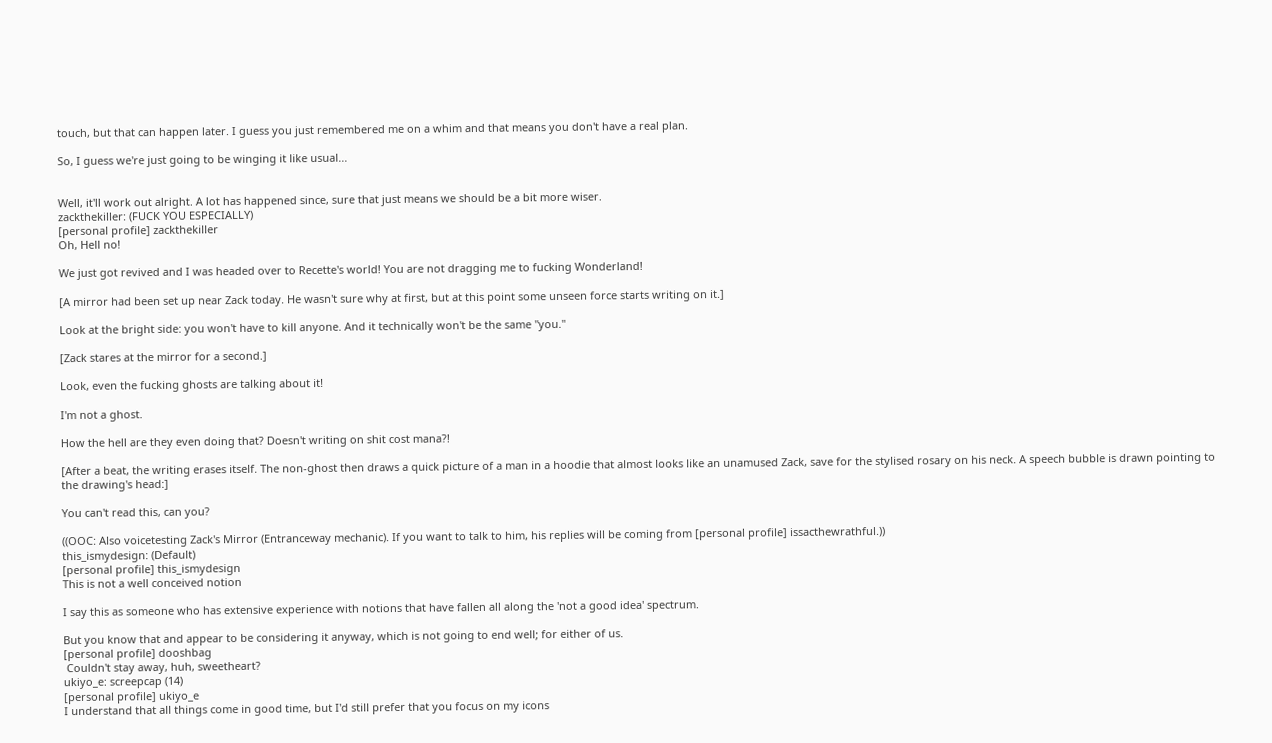touch, but that can happen later. I guess you just remembered me on a whim and that means you don't have a real plan.

So, I guess we're just going to be winging it like usual...


Well, it'll work out alright. A lot has happened since, sure that just means we should be a bit more wiser.
zackthekiller: (FUCK YOU ESPECIALLY)
[personal profile] zackthekiller
Oh, Hell no!

We just got revived and I was headed over to Recette's world! You are not dragging me to fucking Wonderland!

[A mirror had been set up near Zack today. He wasn't sure why at first, but at this point some unseen force starts writing on it.]

Look at the bright side: you won't have to kill anyone. And it technically won't be the same "you."

[Zack stares at the mirror for a second.]

Look, even the fucking ghosts are talking about it!

I'm not a ghost.

How the hell are they even doing that? Doesn't writing on shit cost mana?!

[After a beat, the writing erases itself. The non-ghost then draws a quick picture of a man in a hoodie that almost looks like an unamused Zack, save for the stylised rosary on his neck. A speech bubble is drawn pointing to the drawing's head:]

You can't read this, can you?

((OOC: Also voicetesting Zack's Mirror (Entranceway mechanic). If you want to talk to him, his replies will be coming from [personal profile] issacthewrathful.))
this_ismydesign: (Default)
[personal profile] this_ismydesign
This is not a well conceived notion

I say this as someone who has extensive experience with notions that have fallen all along the 'not a good idea' spectrum.

But you know that and appear to be considering it anyway, which is not going to end well; for either of us.
[personal profile] dooshbag
 Couldn't stay away, huh, sweetheart?
ukiyo_e: screepcap (14)
[personal profile] ukiyo_e
I understand that all things come in good time, but I'd still prefer that you focus on my icons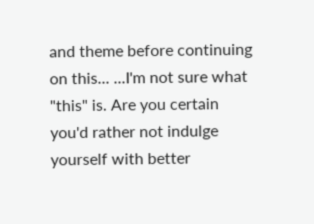and theme before continuing on this... ...I'm not sure what "this" is. Are you certain you'd rather not indulge yourself with better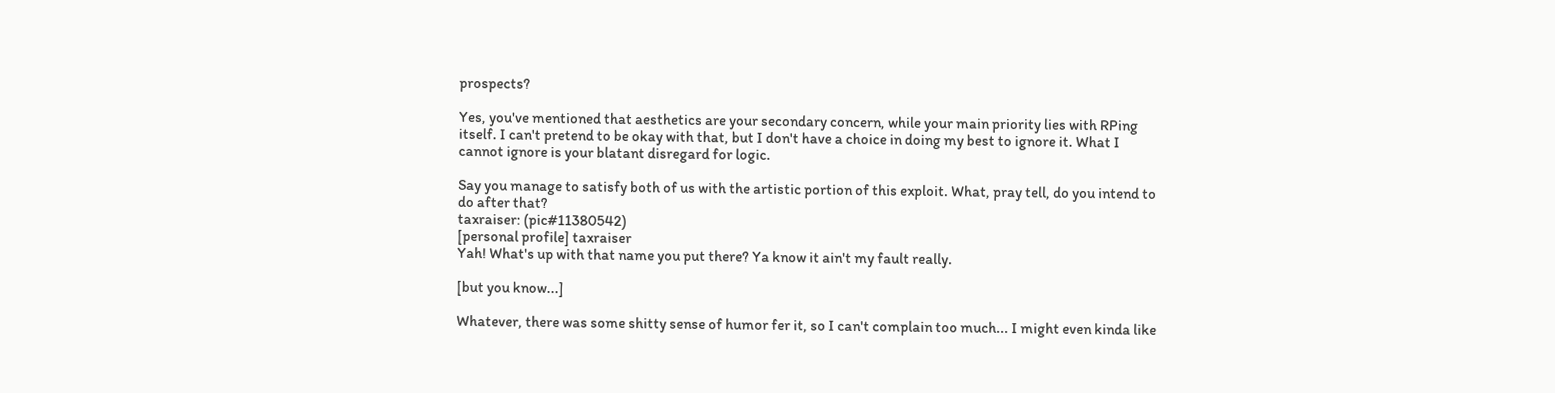prospects?

Yes, you've mentioned that aesthetics are your secondary concern, while your main priority lies with RPing itself. I can't pretend to be okay with that, but I don't have a choice in doing my best to ignore it. What I cannot ignore is your blatant disregard for logic.

Say you manage to satisfy both of us with the artistic portion of this exploit. What, pray tell, do you intend to do after that?
taxraiser: (pic#11380542)
[personal profile] taxraiser
Yah! What's up with that name you put there? Ya know it ain't my fault really.

[but you know...]

Whatever, there was some shitty sense of humor fer it, so I can't complain too much... I might even kinda like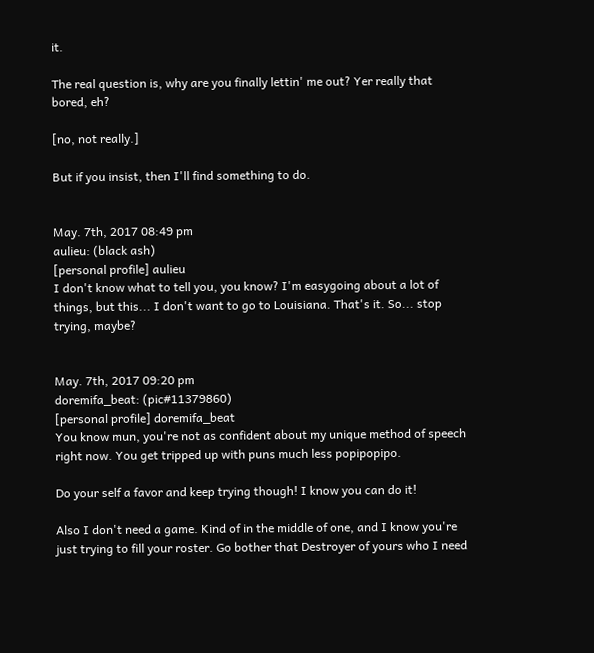it.

The real question is, why are you finally lettin' me out? Yer really that bored, eh?

[no, not really.]

But if you insist, then I'll find something to do.


May. 7th, 2017 08:49 pm
aulieu: (black ash)
[personal profile] aulieu
I don't know what to tell you, you know? I'm easygoing about a lot of things, but this... I don't want to go to Louisiana. That's it. So... stop trying, maybe?


May. 7th, 2017 09:20 pm
doremifa_beat: (pic#11379860)
[personal profile] doremifa_beat
You know mun, you're not as confident about my unique method of speech right now. You get tripped up with puns much less popipopipo.

Do your self a favor and keep trying though! I know you can do it!

Also I don't need a game. Kind of in the middle of one, and I know you're just trying to fill your roster. Go bother that Destroyer of yours who I need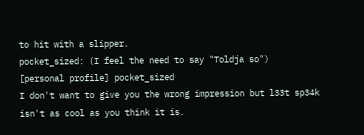to hit with a slipper.
pocket_sized: (I feel the need to say "Toldja so")
[personal profile] pocket_sized
I don't want to give you the wrong impression but l33t sp34k isn't as cool as you think it is.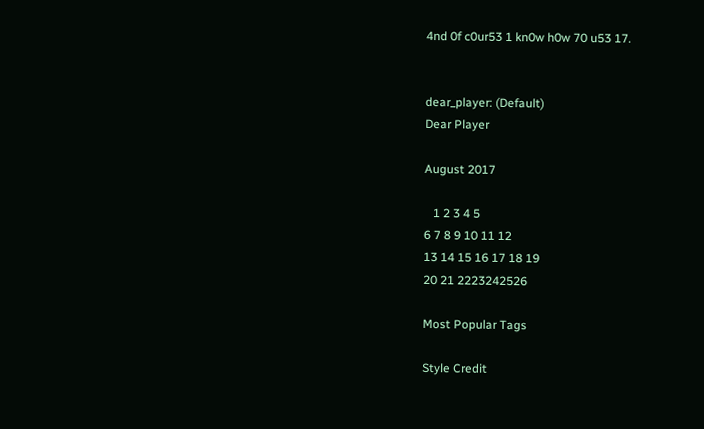4nd 0f c0ur53 1 kn0w h0w 70 u53 17.


dear_player: (Default)
Dear Player

August 2017

   1 2 3 4 5
6 7 8 9 10 11 12
13 14 15 16 17 18 19
20 21 2223242526

Most Popular Tags

Style Credit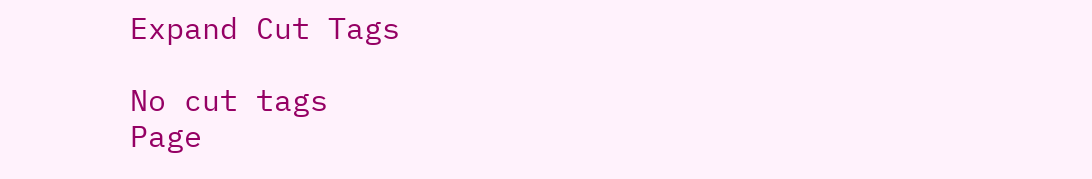Expand Cut Tags

No cut tags
Page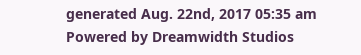generated Aug. 22nd, 2017 05:35 am
Powered by Dreamwidth Studios